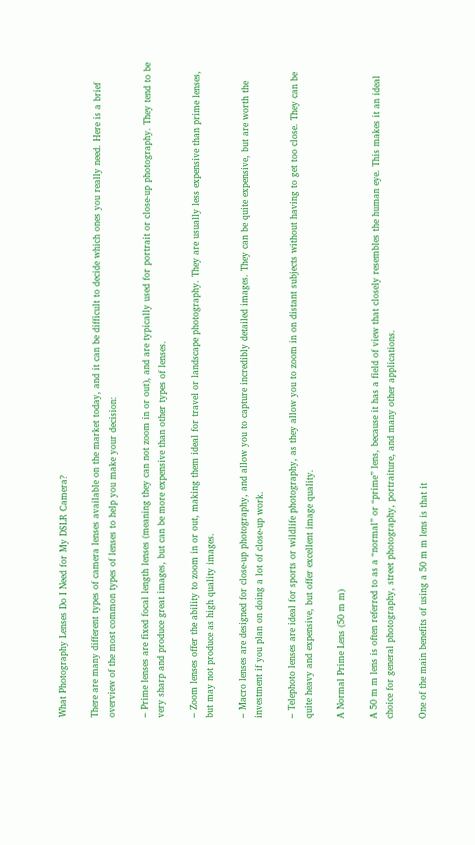What Photography Lenses Do I Need for My DSLR Camera?

There are many different types of camera lenses available on the market today, and it can be difficult to decide which ones you really need. Here is a brief overview of the most common types of lenses to help you make your decision:

– Prime lenses are fixed focal length lenses (meaning they can not zoom in or out), and are typically used for portrait or close-up photography. They tend to be very sharp and produce great images, but can be more expensive than other types of lenses.

– Zoom lenses offer the ability to zoom in or out, making them ideal for travel or landscape photography. They are usually less expensive than prime lenses, but may not produce as high quality images.

– Macro lenses are designed for close-up photography, and allow you to capture incredibly detailed images. They can be quite expensive, but are worth the investment if you plan on doing a lot of close-up work.

– Telephoto lenses are ideal for sports or wildlife photography, as they allow you to zoom in on distant subjects without having to get too close. They can be quite heavy and expensive, but offer excellent image quality.

A Normal Prime Lens (50 m m)

A 50 m m lens is often referred to as a “normal” or “prime” lens, because it has a field of view that closely resembles the human eye. This makes it an ideal choice for general photography, street photography, portraiture, and many other applications.

One of the main benefits of using a 50 m m lens is that it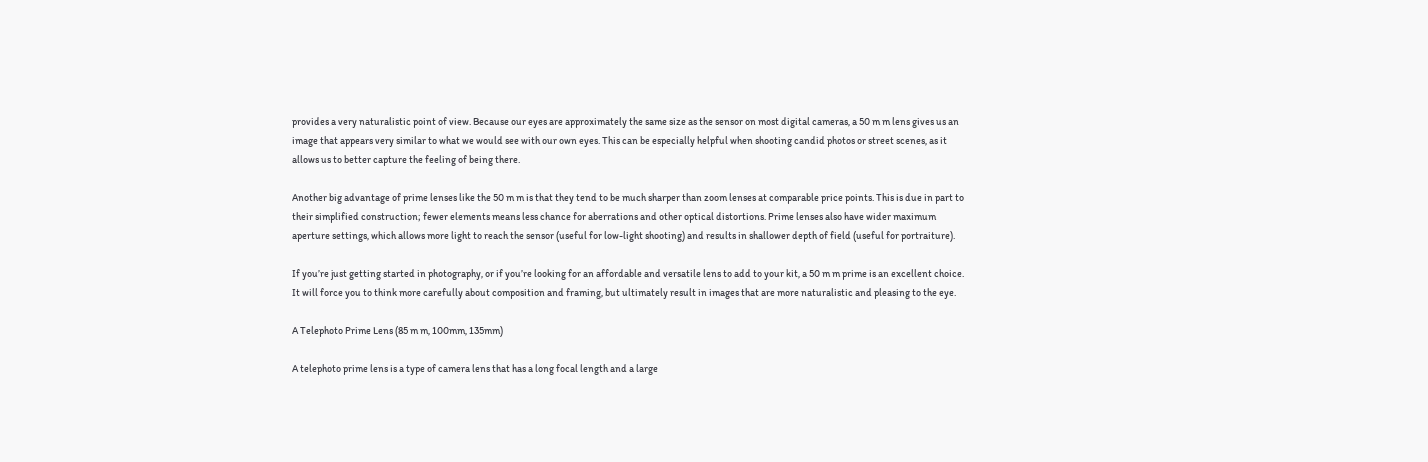provides a very naturalistic point of view. Because our eyes are approximately the same size as the sensor on most digital cameras, a 50 m m lens gives us an image that appears very similar to what we would see with our own eyes. This can be especially helpful when shooting candid photos or street scenes, as it allows us to better capture the feeling of being there.

Another big advantage of prime lenses like the 50 m m is that they tend to be much sharper than zoom lenses at comparable price points. This is due in part to their simplified construction; fewer elements means less chance for aberrations and other optical distortions. Prime lenses also have wider maximum aperture settings, which allows more light to reach the sensor (useful for low-light shooting) and results in shallower depth of field (useful for portraiture).

If you’re just getting started in photography, or if you’re looking for an affordable and versatile lens to add to your kit, a 50 m m prime is an excellent choice. It will force you to think more carefully about composition and framing, but ultimately result in images that are more naturalistic and pleasing to the eye.

A Telephoto Prime Lens (85 m m, 100mm, 135mm)

A telephoto prime lens is a type of camera lens that has a long focal length and a large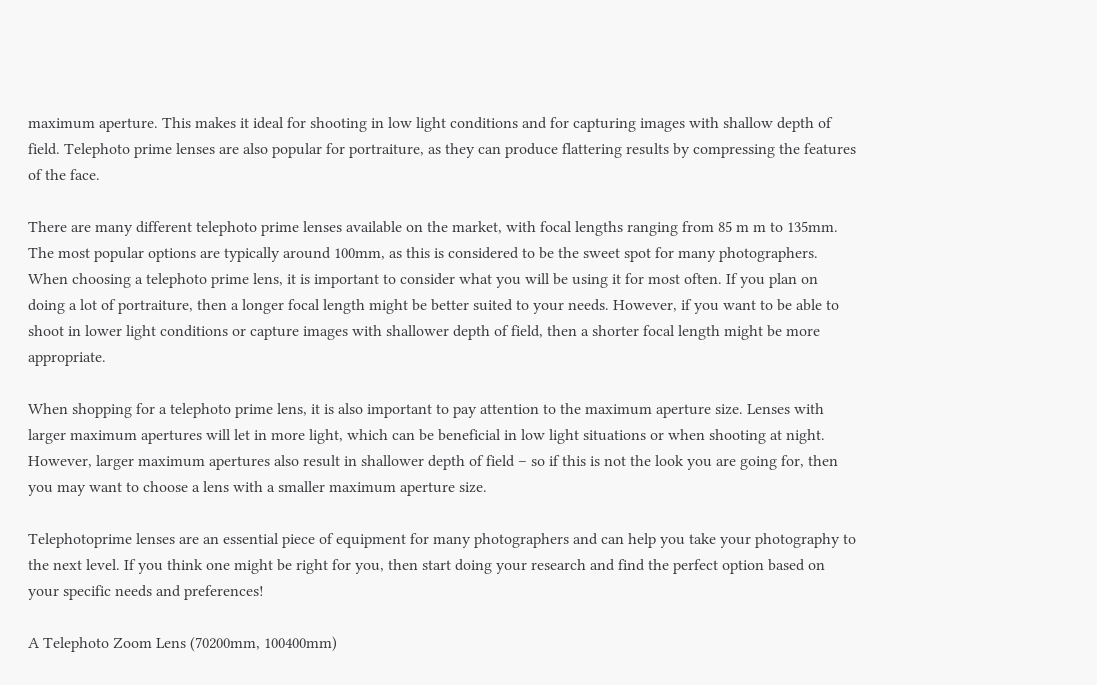maximum aperture. This makes it ideal for shooting in low light conditions and for capturing images with shallow depth of field. Telephoto prime lenses are also popular for portraiture, as they can produce flattering results by compressing the features of the face.

There are many different telephoto prime lenses available on the market, with focal lengths ranging from 85 m m to 135mm. The most popular options are typically around 100mm, as this is considered to be the sweet spot for many photographers. When choosing a telephoto prime lens, it is important to consider what you will be using it for most often. If you plan on doing a lot of portraiture, then a longer focal length might be better suited to your needs. However, if you want to be able to shoot in lower light conditions or capture images with shallower depth of field, then a shorter focal length might be more appropriate.

When shopping for a telephoto prime lens, it is also important to pay attention to the maximum aperture size. Lenses with larger maximum apertures will let in more light, which can be beneficial in low light situations or when shooting at night. However, larger maximum apertures also result in shallower depth of field – so if this is not the look you are going for, then you may want to choose a lens with a smaller maximum aperture size.

Telephotoprime lenses are an essential piece of equipment for many photographers and can help you take your photography to the next level. If you think one might be right for you, then start doing your research and find the perfect option based on your specific needs and preferences!

A Telephoto Zoom Lens (70200mm, 100400mm)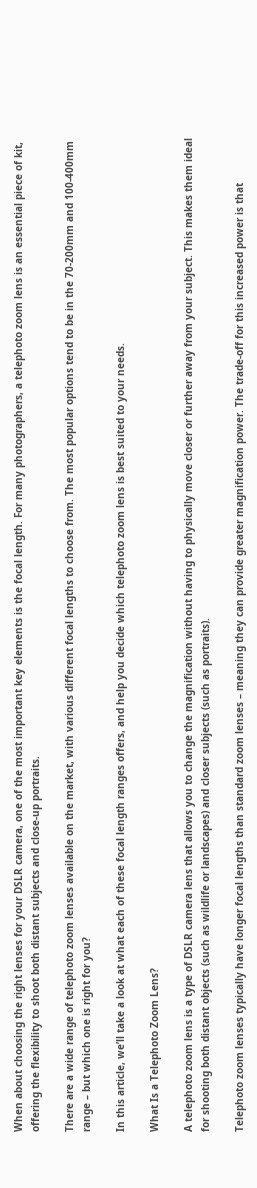When about choosing the right lenses for your DSLR camera, one of the most important key elements is the focal length. For many photographers, a telephoto zoom lens is an essential piece of kit, offering the flexibility to shoot both distant subjects and close-up portraits.

There are a wide range of telephoto zoom lenses available on the market, with various different focal lengths to choose from. The most popular options tend to be in the 70-200mm and 100-400mm range – but which one is right for you?

In this article, we’ll take a look at what each of these focal length ranges offers, and help you decide which telephoto zoom lens is best suited to your needs.

What Is a Telephoto Zoom Lens?

A telephoto zoom lens is a type of DSLR camera lens that allows you to change the magnification without having to physically move closer or further away from your subject. This makes them ideal for shooting both distant objects (such as wildlife or landscapes) and closer subjects (such as portraits).

Telephoto zoom lenses typically have longer focal lengths than standard zoom lenses – meaning they can provide greater magnification power. The trade-off for this increased power is that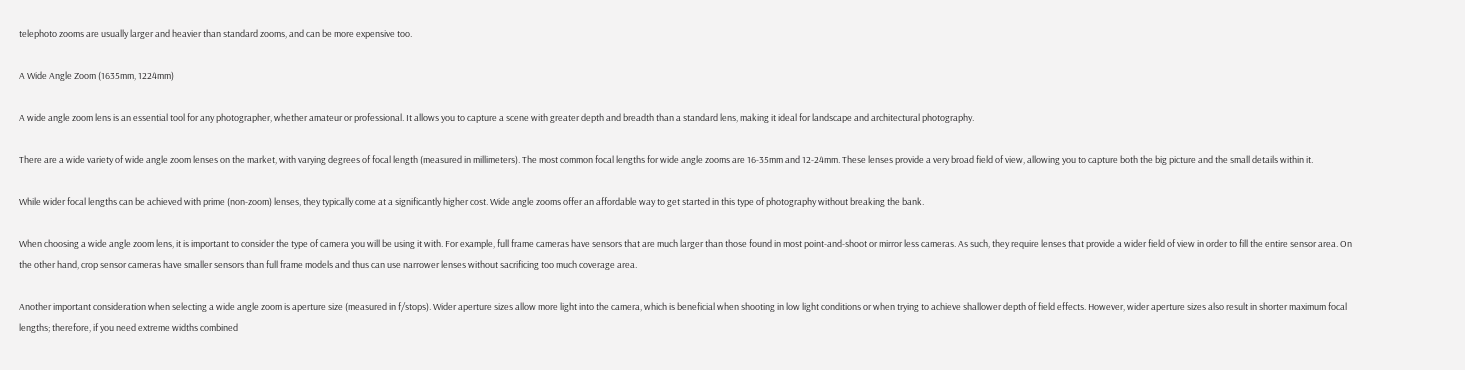telephoto zooms are usually larger and heavier than standard zooms, and can be more expensive too.

A Wide Angle Zoom (1635mm, 1224mm)

A wide angle zoom lens is an essential tool for any photographer, whether amateur or professional. It allows you to capture a scene with greater depth and breadth than a standard lens, making it ideal for landscape and architectural photography.

There are a wide variety of wide angle zoom lenses on the market, with varying degrees of focal length (measured in millimeters). The most common focal lengths for wide angle zooms are 16-35mm and 12-24mm. These lenses provide a very broad field of view, allowing you to capture both the big picture and the small details within it.

While wider focal lengths can be achieved with prime (non-zoom) lenses, they typically come at a significantly higher cost. Wide angle zooms offer an affordable way to get started in this type of photography without breaking the bank.

When choosing a wide angle zoom lens, it is important to consider the type of camera you will be using it with. For example, full frame cameras have sensors that are much larger than those found in most point-and-shoot or mirror less cameras. As such, they require lenses that provide a wider field of view in order to fill the entire sensor area. On the other hand, crop sensor cameras have smaller sensors than full frame models and thus can use narrower lenses without sacrificing too much coverage area.

Another important consideration when selecting a wide angle zoom is aperture size (measured in f/stops). Wider aperture sizes allow more light into the camera, which is beneficial when shooting in low light conditions or when trying to achieve shallower depth of field effects. However, wider aperture sizes also result in shorter maximum focal lengths; therefore, if you need extreme widths combined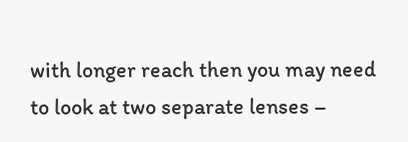with longer reach then you may need to look at two separate lenses –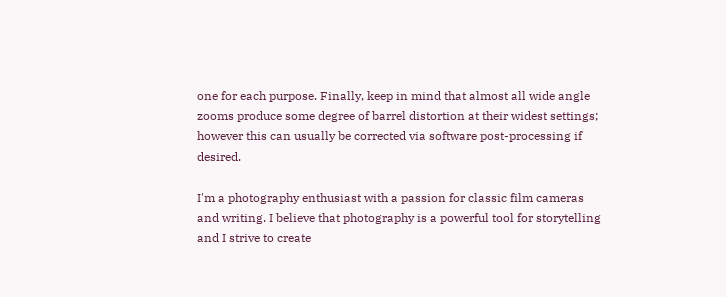one for each purpose. Finally, keep in mind that almost all wide angle zooms produce some degree of barrel distortion at their widest settings; however this can usually be corrected via software post-processing if desired.

I'm a photography enthusiast with a passion for classic film cameras and writing. I believe that photography is a powerful tool for storytelling and I strive to create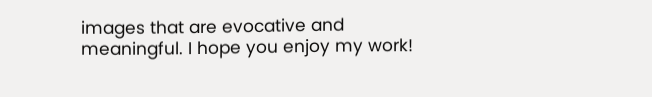images that are evocative and meaningful. I hope you enjoy my work!